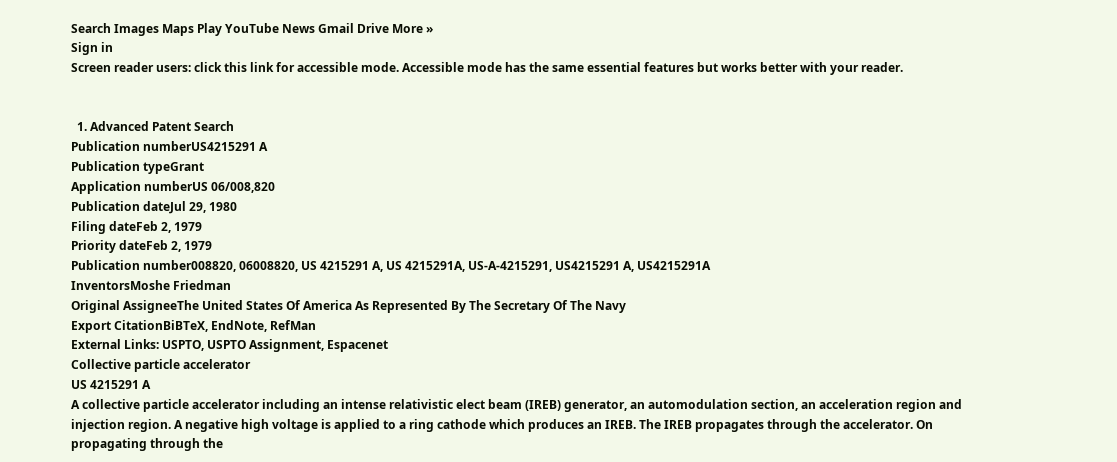Search Images Maps Play YouTube News Gmail Drive More »
Sign in
Screen reader users: click this link for accessible mode. Accessible mode has the same essential features but works better with your reader.


  1. Advanced Patent Search
Publication numberUS4215291 A
Publication typeGrant
Application numberUS 06/008,820
Publication dateJul 29, 1980
Filing dateFeb 2, 1979
Priority dateFeb 2, 1979
Publication number008820, 06008820, US 4215291 A, US 4215291A, US-A-4215291, US4215291 A, US4215291A
InventorsMoshe Friedman
Original AssigneeThe United States Of America As Represented By The Secretary Of The Navy
Export CitationBiBTeX, EndNote, RefMan
External Links: USPTO, USPTO Assignment, Espacenet
Collective particle accelerator
US 4215291 A
A collective particle accelerator including an intense relativistic elect beam (IREB) generator, an automodulation section, an acceleration region and injection region. A negative high voltage is applied to a ring cathode which produces an IREB. The IREB propagates through the accelerator. On propagating through the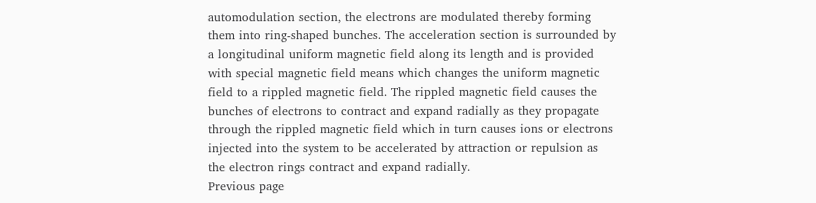automodulation section, the electrons are modulated thereby forming them into ring-shaped bunches. The acceleration section is surrounded by a longitudinal uniform magnetic field along its length and is provided with special magnetic field means which changes the uniform magnetic field to a rippled magnetic field. The rippled magnetic field causes the bunches of electrons to contract and expand radially as they propagate through the rippled magnetic field which in turn causes ions or electrons injected into the system to be accelerated by attraction or repulsion as the electron rings contract and expand radially.
Previous page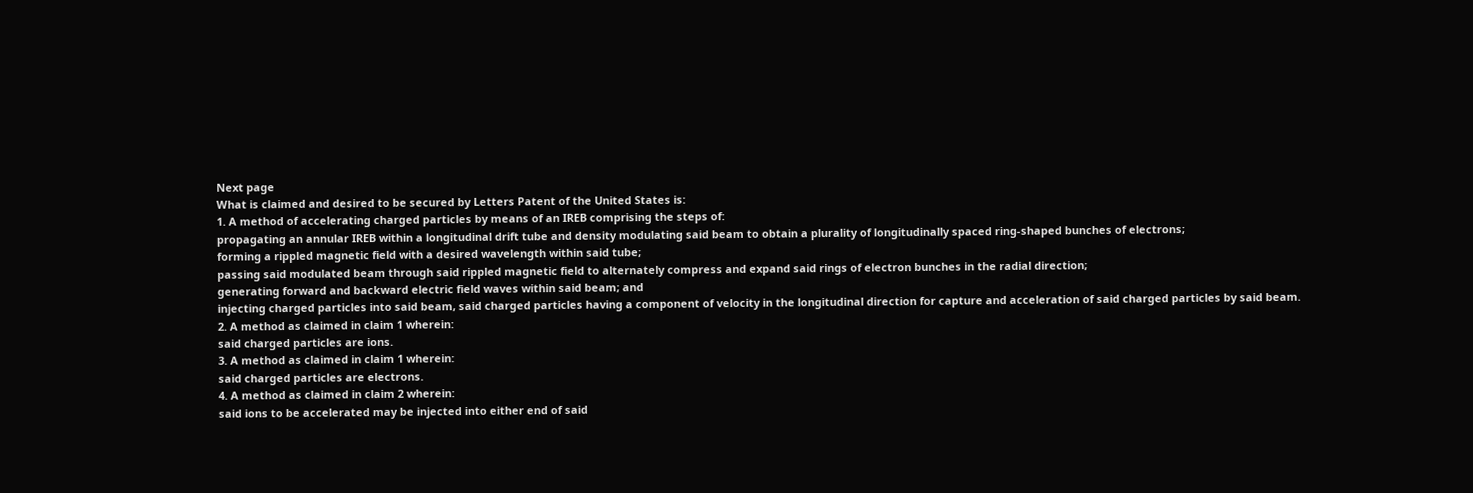Next page
What is claimed and desired to be secured by Letters Patent of the United States is:
1. A method of accelerating charged particles by means of an IREB comprising the steps of:
propagating an annular IREB within a longitudinal drift tube and density modulating said beam to obtain a plurality of longitudinally spaced ring-shaped bunches of electrons;
forming a rippled magnetic field with a desired wavelength within said tube;
passing said modulated beam through said rippled magnetic field to alternately compress and expand said rings of electron bunches in the radial direction;
generating forward and backward electric field waves within said beam; and
injecting charged particles into said beam, said charged particles having a component of velocity in the longitudinal direction for capture and acceleration of said charged particles by said beam.
2. A method as claimed in claim 1 wherein:
said charged particles are ions.
3. A method as claimed in claim 1 wherein:
said charged particles are electrons.
4. A method as claimed in claim 2 wherein:
said ions to be accelerated may be injected into either end of said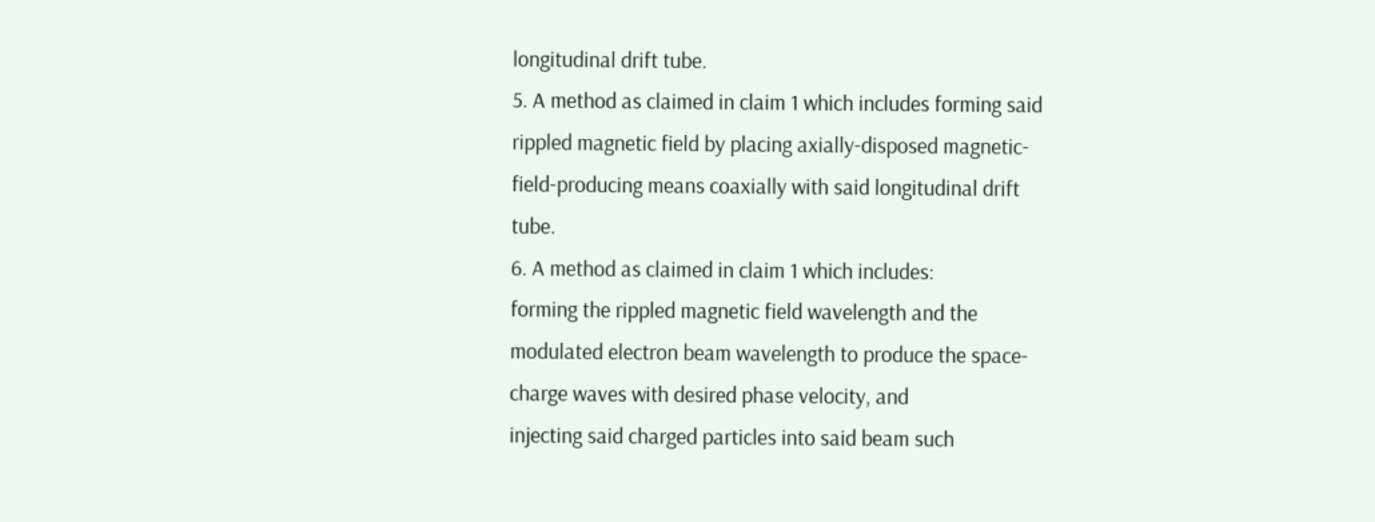longitudinal drift tube.
5. A method as claimed in claim 1 which includes forming said rippled magnetic field by placing axially-disposed magnetic-field-producing means coaxially with said longitudinal drift tube.
6. A method as claimed in claim 1 which includes:
forming the rippled magnetic field wavelength and the modulated electron beam wavelength to produce the space-charge waves with desired phase velocity, and
injecting said charged particles into said beam such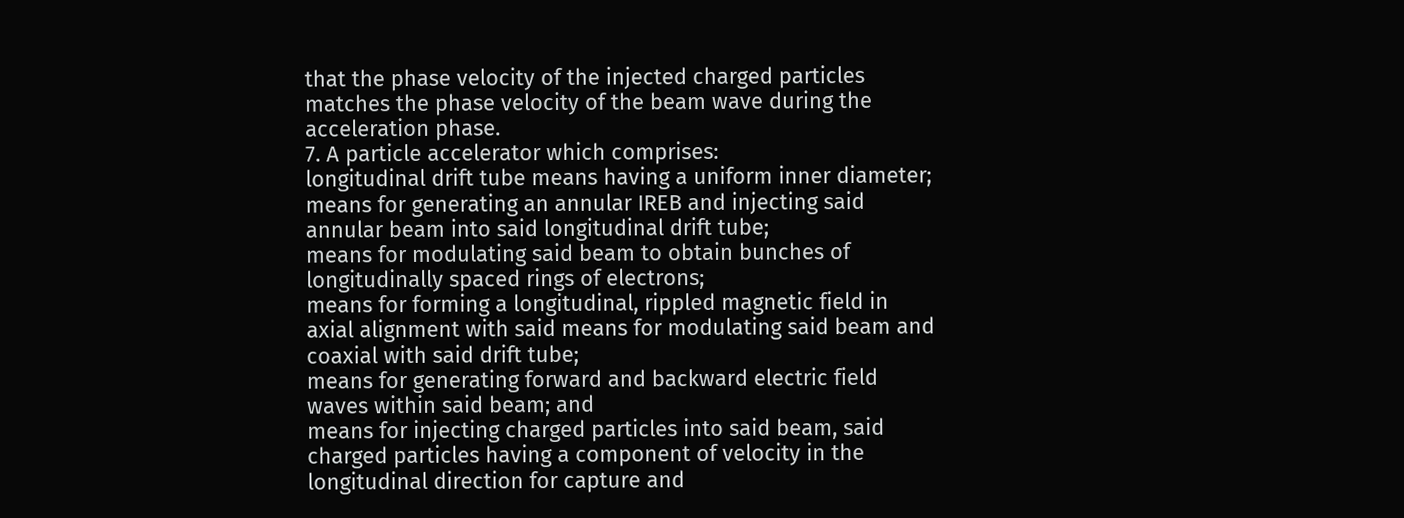that the phase velocity of the injected charged particles matches the phase velocity of the beam wave during the acceleration phase.
7. A particle accelerator which comprises:
longitudinal drift tube means having a uniform inner diameter;
means for generating an annular IREB and injecting said annular beam into said longitudinal drift tube;
means for modulating said beam to obtain bunches of longitudinally spaced rings of electrons;
means for forming a longitudinal, rippled magnetic field in axial alignment with said means for modulating said beam and coaxial with said drift tube;
means for generating forward and backward electric field waves within said beam; and
means for injecting charged particles into said beam, said charged particles having a component of velocity in the longitudinal direction for capture and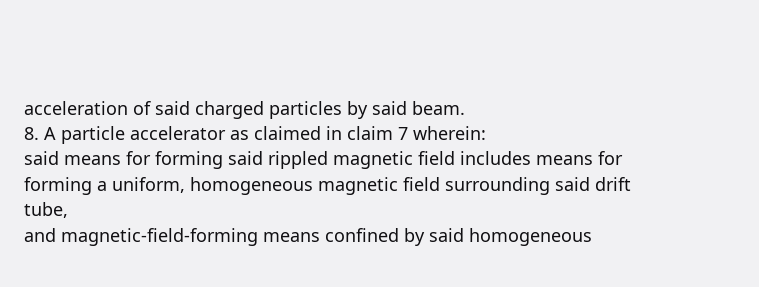acceleration of said charged particles by said beam.
8. A particle accelerator as claimed in claim 7 wherein:
said means for forming said rippled magnetic field includes means for forming a uniform, homogeneous magnetic field surrounding said drift tube,
and magnetic-field-forming means confined by said homogeneous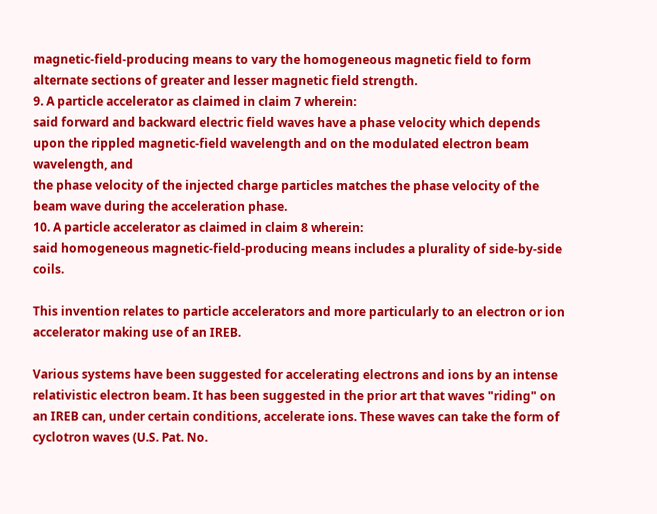magnetic-field-producing means to vary the homogeneous magnetic field to form alternate sections of greater and lesser magnetic field strength.
9. A particle accelerator as claimed in claim 7 wherein:
said forward and backward electric field waves have a phase velocity which depends upon the rippled magnetic-field wavelength and on the modulated electron beam wavelength, and
the phase velocity of the injected charge particles matches the phase velocity of the beam wave during the acceleration phase.
10. A particle accelerator as claimed in claim 8 wherein:
said homogeneous magnetic-field-producing means includes a plurality of side-by-side coils.

This invention relates to particle accelerators and more particularly to an electron or ion accelerator making use of an IREB.

Various systems have been suggested for accelerating electrons and ions by an intense relativistic electron beam. It has been suggested in the prior art that waves "riding" on an IREB can, under certain conditions, accelerate ions. These waves can take the form of cyclotron waves (U.S. Pat. No.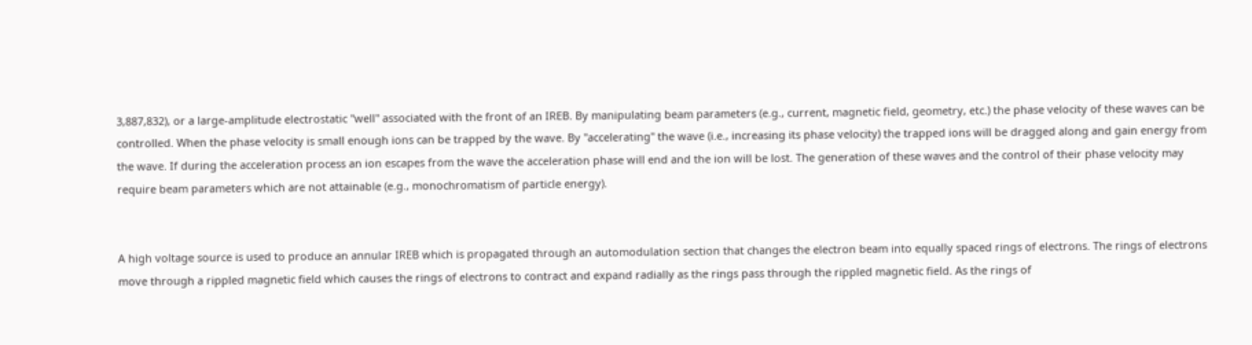3,887,832), or a large-amplitude electrostatic "well" associated with the front of an IREB. By manipulating beam parameters (e.g., current, magnetic field, geometry, etc.) the phase velocity of these waves can be controlled. When the phase velocity is small enough ions can be trapped by the wave. By "accelerating" the wave (i.e., increasing its phase velocity) the trapped ions will be dragged along and gain energy from the wave. If during the acceleration process an ion escapes from the wave the acceleration phase will end and the ion will be lost. The generation of these waves and the control of their phase velocity may require beam parameters which are not attainable (e.g., monochromatism of particle energy).


A high voltage source is used to produce an annular IREB which is propagated through an automodulation section that changes the electron beam into equally spaced rings of electrons. The rings of electrons move through a rippled magnetic field which causes the rings of electrons to contract and expand radially as the rings pass through the rippled magnetic field. As the rings of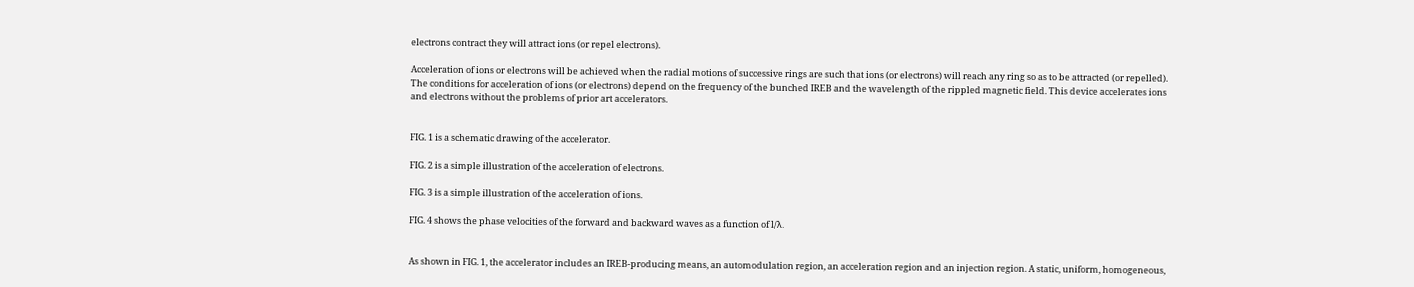electrons contract they will attract ions (or repel electrons).

Acceleration of ions or electrons will be achieved when the radial motions of successive rings are such that ions (or electrons) will reach any ring so as to be attracted (or repelled). The conditions for acceleration of ions (or electrons) depend on the frequency of the bunched IREB and the wavelength of the rippled magnetic field. This device accelerates ions and electrons without the problems of prior art accelerators.


FIG. 1 is a schematic drawing of the accelerator.

FIG. 2 is a simple illustration of the acceleration of electrons.

FIG. 3 is a simple illustration of the acceleration of ions.

FIG. 4 shows the phase velocities of the forward and backward waves as a function of l/λ.


As shown in FIG. 1, the accelerator includes an IREB-producing means, an automodulation region, an acceleration region and an injection region. A static, uniform, homogeneous,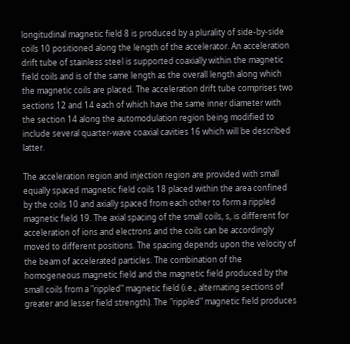longitudinal magnetic field 8 is produced by a plurality of side-by-side coils 10 positioned along the length of the accelerator. An acceleration drift tube of stainless steel is supported coaxially within the magnetic field coils and is of the same length as the overall length along which the magnetic coils are placed. The acceleration drift tube comprises two sections 12 and 14 each of which have the same inner diameter with the section 14 along the automodulation region being modified to include several quarter-wave coaxial cavities 16 which will be described latter.

The acceleration region and injection region are provided with small equally spaced magnetic field coils 18 placed within the area confined by the coils 10 and axially spaced from each other to form a rippled magnetic field 19. The axial spacing of the small coils, s, is different for acceleration of ions and electrons and the coils can be accordingly moved to different positions. The spacing depends upon the velocity of the beam of accelerated particles. The combination of the homogeneous magnetic field and the magnetic field produced by the small coils from a "rippled" magnetic field (i.e., alternating sections of greater and lesser field strength). The "rippled" magnetic field produces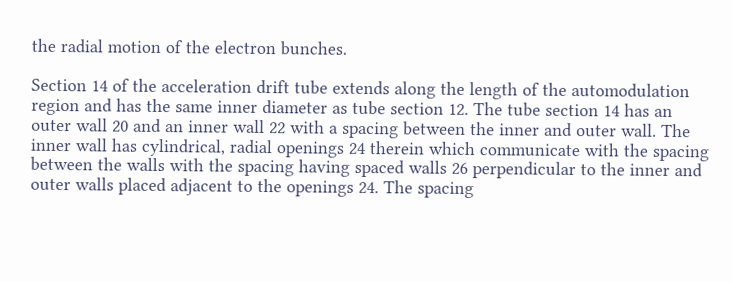the radial motion of the electron bunches.

Section 14 of the acceleration drift tube extends along the length of the automodulation region and has the same inner diameter as tube section 12. The tube section 14 has an outer wall 20 and an inner wall 22 with a spacing between the inner and outer wall. The inner wall has cylindrical, radial openings 24 therein which communicate with the spacing between the walls with the spacing having spaced walls 26 perpendicular to the inner and outer walls placed adjacent to the openings 24. The spacing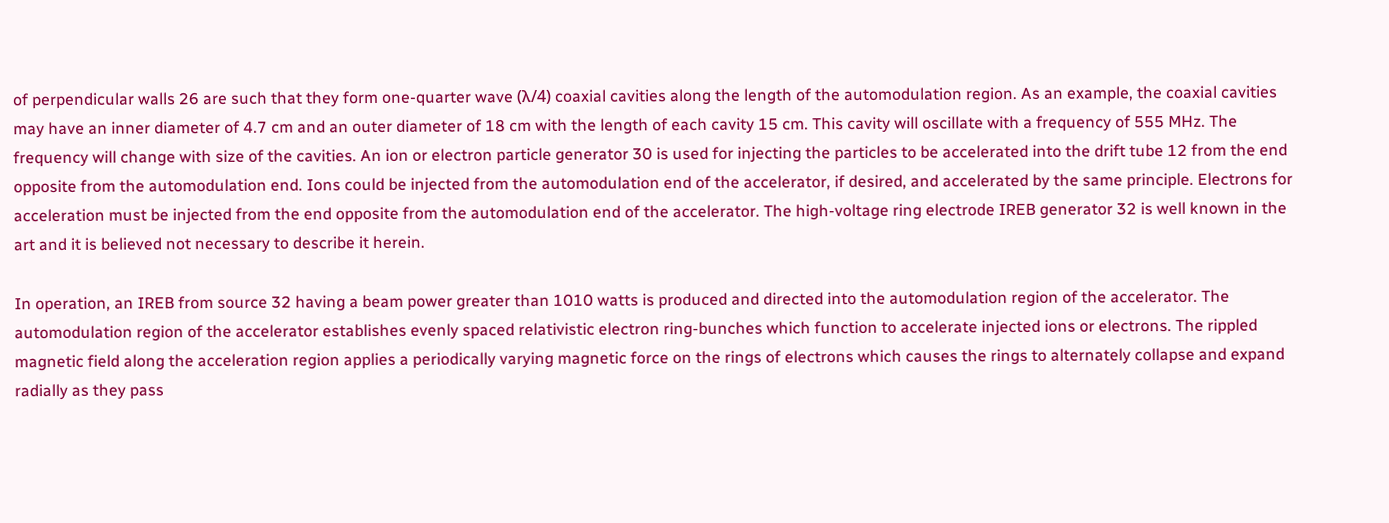of perpendicular walls 26 are such that they form one-quarter wave (λ/4) coaxial cavities along the length of the automodulation region. As an example, the coaxial cavities may have an inner diameter of 4.7 cm and an outer diameter of 18 cm with the length of each cavity 15 cm. This cavity will oscillate with a frequency of 555 MHz. The frequency will change with size of the cavities. An ion or electron particle generator 30 is used for injecting the particles to be accelerated into the drift tube 12 from the end opposite from the automodulation end. Ions could be injected from the automodulation end of the accelerator, if desired, and accelerated by the same principle. Electrons for acceleration must be injected from the end opposite from the automodulation end of the accelerator. The high-voltage ring electrode IREB generator 32 is well known in the art and it is believed not necessary to describe it herein.

In operation, an IREB from source 32 having a beam power greater than 1010 watts is produced and directed into the automodulation region of the accelerator. The automodulation region of the accelerator establishes evenly spaced relativistic electron ring-bunches which function to accelerate injected ions or electrons. The rippled magnetic field along the acceleration region applies a periodically varying magnetic force on the rings of electrons which causes the rings to alternately collapse and expand radially as they pass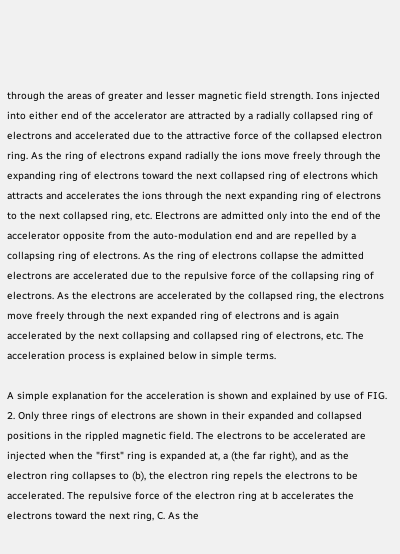through the areas of greater and lesser magnetic field strength. Ions injected into either end of the accelerator are attracted by a radially collapsed ring of electrons and accelerated due to the attractive force of the collapsed electron ring. As the ring of electrons expand radially the ions move freely through the expanding ring of electrons toward the next collapsed ring of electrons which attracts and accelerates the ions through the next expanding ring of electrons to the next collapsed ring, etc. Electrons are admitted only into the end of the accelerator opposite from the auto-modulation end and are repelled by a collapsing ring of electrons. As the ring of electrons collapse the admitted electrons are accelerated due to the repulsive force of the collapsing ring of electrons. As the electrons are accelerated by the collapsed ring, the electrons move freely through the next expanded ring of electrons and is again accelerated by the next collapsing and collapsed ring of electrons, etc. The acceleration process is explained below in simple terms.

A simple explanation for the acceleration is shown and explained by use of FIG. 2. Only three rings of electrons are shown in their expanded and collapsed positions in the rippled magnetic field. The electrons to be accelerated are injected when the "first" ring is expanded at, a (the far right), and as the electron ring collapses to (b), the electron ring repels the electrons to be accelerated. The repulsive force of the electron ring at b accelerates the electrons toward the next ring, C. As the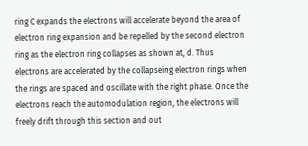ring C expands the electrons will accelerate beyond the area of electron ring expansion and be repelled by the second electron ring as the electron ring collapses as shown at, d. Thus electrons are accelerated by the collapseing electron rings when the rings are spaced and oscillate with the right phase. Once the electrons reach the automodulation region, the electrons will freely drift through this section and out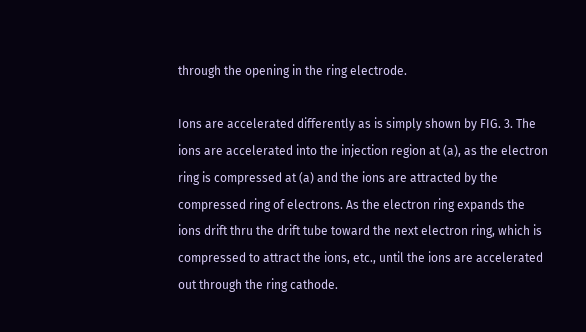through the opening in the ring electrode.

Ions are accelerated differently as is simply shown by FIG. 3. The ions are accelerated into the injection region at (a), as the electron ring is compressed at (a) and the ions are attracted by the compressed ring of electrons. As the electron ring expands the ions drift thru the drift tube toward the next electron ring, which is compressed to attract the ions, etc., until the ions are accelerated out through the ring cathode.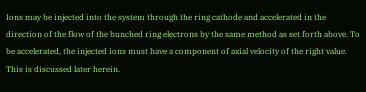Ions may be injected into the system through the ring cathode and accelerated in the direction of the flow of the bunched ring electrons by the same method as set forth above. To be accelerated, the injected ions must have a component of axial velocity of the right value. This is discussed later herein.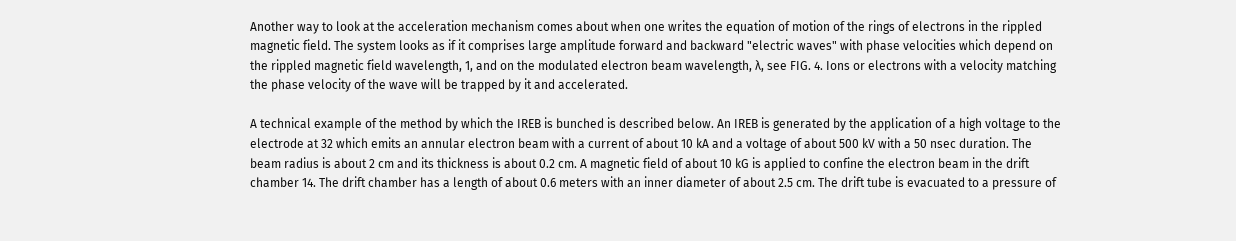Another way to look at the acceleration mechanism comes about when one writes the equation of motion of the rings of electrons in the rippled magnetic field. The system looks as if it comprises large amplitude forward and backward "electric waves" with phase velocities which depend on the rippled magnetic field wavelength, 1, and on the modulated electron beam wavelength, λ, see FIG. 4. Ions or electrons with a velocity matching the phase velocity of the wave will be trapped by it and accelerated.

A technical example of the method by which the IREB is bunched is described below. An IREB is generated by the application of a high voltage to the electrode at 32 which emits an annular electron beam with a current of about 10 kA and a voltage of about 500 kV with a 50 nsec duration. The beam radius is about 2 cm and its thickness is about 0.2 cm. A magnetic field of about 10 kG is applied to confine the electron beam in the drift chamber 14. The drift chamber has a length of about 0.6 meters with an inner diameter of about 2.5 cm. The drift tube is evacuated to a pressure of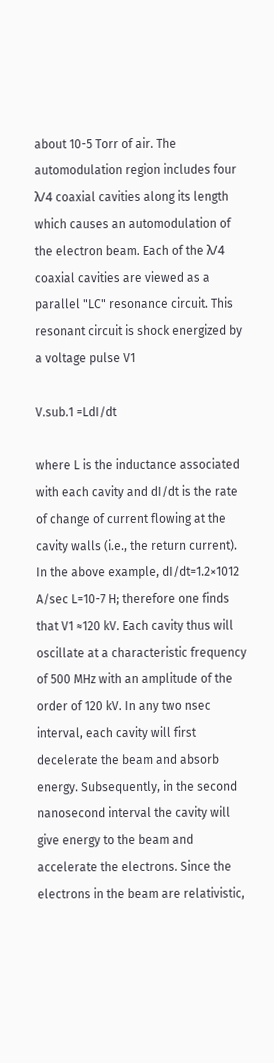about 10-5 Torr of air. The automodulation region includes four λ/4 coaxial cavities along its length which causes an automodulation of the electron beam. Each of the λ/4 coaxial cavities are viewed as a parallel "LC" resonance circuit. This resonant circuit is shock energized by a voltage pulse V1

V.sub.1 =LdI/dt

where L is the inductance associated with each cavity and dI/dt is the rate of change of current flowing at the cavity walls (i.e., the return current). In the above example, dI/dt=1.2×1012 A/sec L=10-7 H; therefore one finds that V1 ≈120 kV. Each cavity thus will oscillate at a characteristic frequency of 500 MHz with an amplitude of the order of 120 kV. In any two nsec interval, each cavity will first decelerate the beam and absorb energy. Subsequently, in the second nanosecond interval the cavity will give energy to the beam and accelerate the electrons. Since the electrons in the beam are relativistic,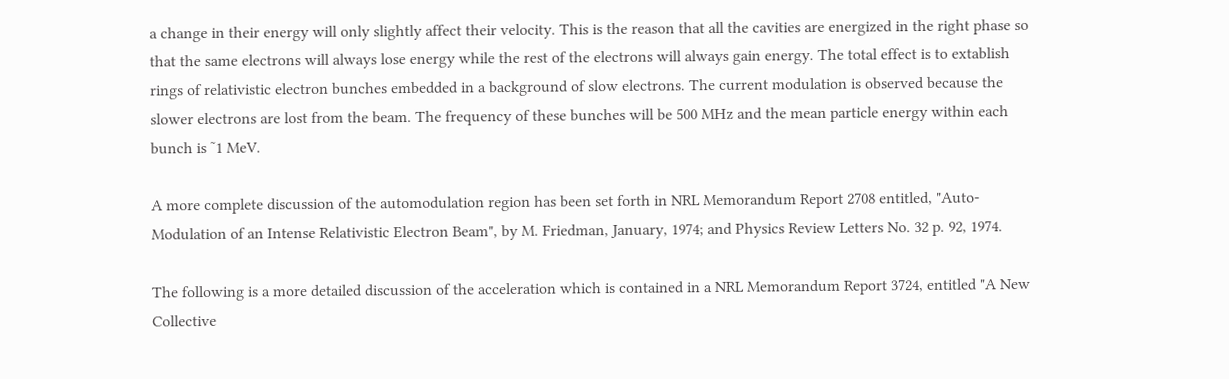a change in their energy will only slightly affect their velocity. This is the reason that all the cavities are energized in the right phase so that the same electrons will always lose energy while the rest of the electrons will always gain energy. The total effect is to extablish rings of relativistic electron bunches embedded in a background of slow electrons. The current modulation is observed because the slower electrons are lost from the beam. The frequency of these bunches will be 500 MHz and the mean particle energy within each bunch is ˜1 MeV.

A more complete discussion of the automodulation region has been set forth in NRL Memorandum Report 2708 entitled, "Auto-Modulation of an Intense Relativistic Electron Beam", by M. Friedman, January, 1974; and Physics Review Letters No. 32 p. 92, 1974.

The following is a more detailed discussion of the acceleration which is contained in a NRL Memorandum Report 3724, entitled "A New Collective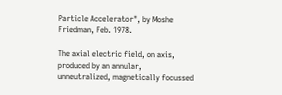Particle Accelerator", by Moshe Friedman, Feb. 1978.

The axial electric field, on axis, produced by an annular, unneutralized, magnetically focussed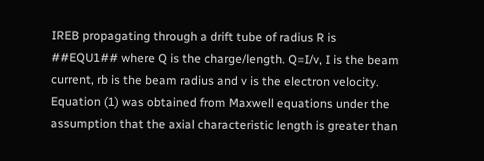IREB propagating through a drift tube of radius R is ##EQU1## where Q is the charge/length. Q=I/v, I is the beam current, rb is the beam radius and v is the electron velocity. Equation (1) was obtained from Maxwell equations under the assumption that the axial characteristic length is greater than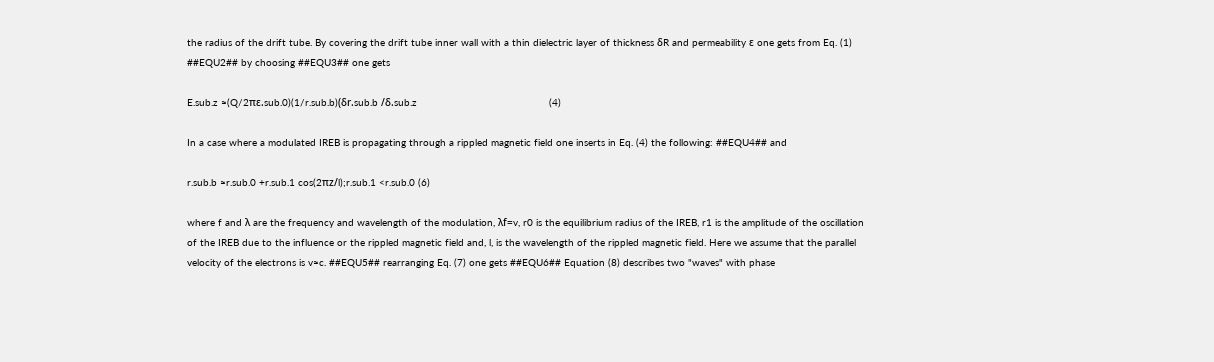the radius of the drift tube. By covering the drift tube inner wall with a thin dielectric layer of thickness δR and permeability ε one gets from Eq. (1) ##EQU2## by choosing ##EQU3## one gets

E.sub.z ≈(Q/2πε.sub.0)(1/r.sub.b)(δr.sub.b /δ.sub.z                                            (4)

In a case where a modulated IREB is propagating through a rippled magnetic field one inserts in Eq. (4) the following: ##EQU4## and

r.sub.b ≈r.sub.0 +r.sub.1 cos(2πz/l);r.sub.1 <r.sub.0 (6)

where f and λ are the frequency and wavelength of the modulation, λf=v, r0 is the equilibrium radius of the IREB, r1 is the amplitude of the oscillation of the IREB due to the influence or the rippled magnetic field and, l, is the wavelength of the rippled magnetic field. Here we assume that the parallel velocity of the electrons is v≈c. ##EQU5## rearranging Eq. (7) one gets ##EQU6## Equation (8) describes two "waves" with phase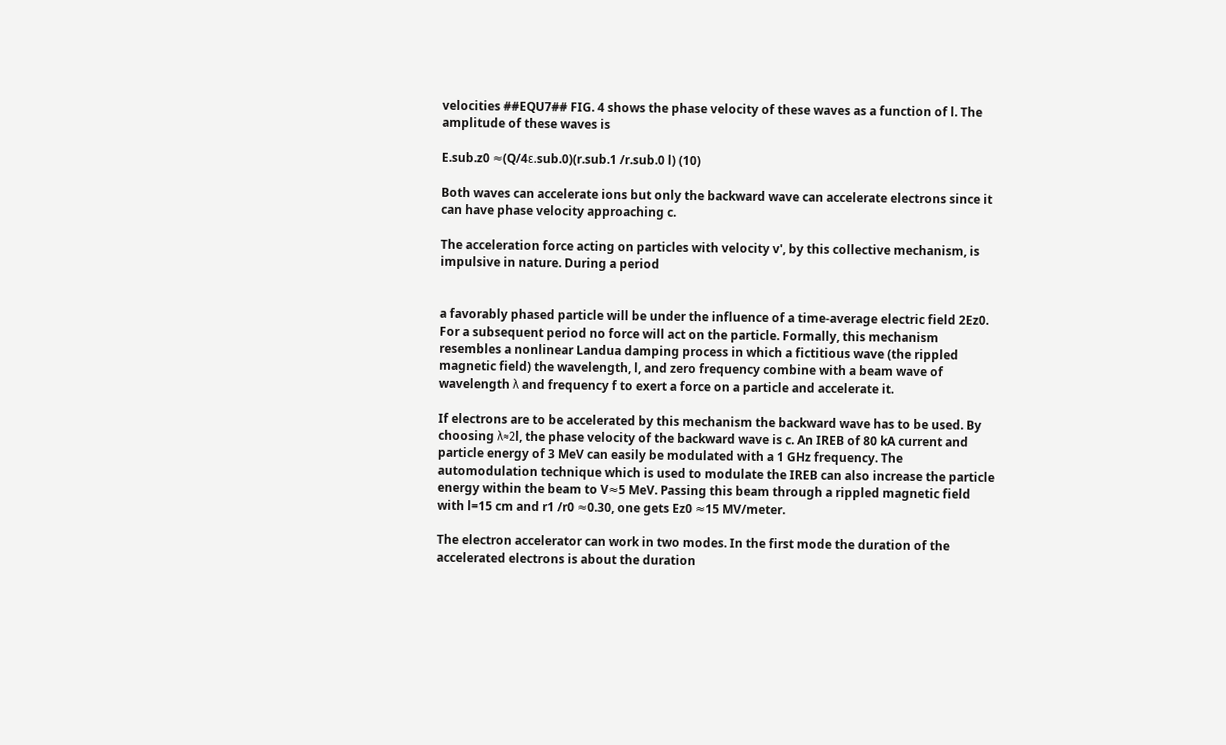velocities ##EQU7## FIG. 4 shows the phase velocity of these waves as a function of l. The amplitude of these waves is

E.sub.z0 ≈(Q/4ε.sub.0)(r.sub.1 /r.sub.0 l) (10)

Both waves can accelerate ions but only the backward wave can accelerate electrons since it can have phase velocity approaching c.

The acceleration force acting on particles with velocity v', by this collective mechanism, is impulsive in nature. During a period


a favorably phased particle will be under the influence of a time-average electric field 2Ez0. For a subsequent period no force will act on the particle. Formally, this mechanism resembles a nonlinear Landua damping process in which a fictitious wave (the rippled magnetic field) the wavelength, l, and zero frequency combine with a beam wave of wavelength λ and frequency f to exert a force on a particle and accelerate it.

If electrons are to be accelerated by this mechanism the backward wave has to be used. By choosing λ≈2l, the phase velocity of the backward wave is c. An IREB of 80 kA current and particle energy of 3 MeV can easily be modulated with a 1 GHz frequency. The automodulation technique which is used to modulate the IREB can also increase the particle energy within the beam to V≈5 MeV. Passing this beam through a rippled magnetic field with l=15 cm and r1 /r0 ≈0.30, one gets Ez0 ≈15 MV/meter.

The electron accelerator can work in two modes. In the first mode the duration of the accelerated electrons is about the duration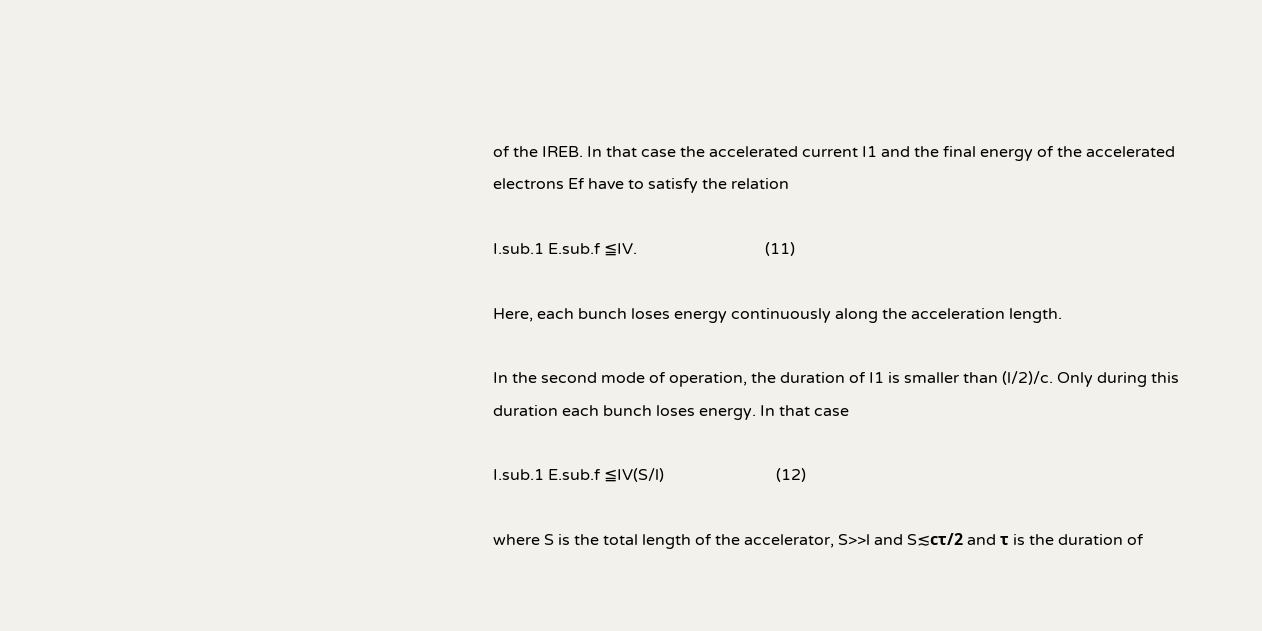of the IREB. In that case the accelerated current I1 and the final energy of the accelerated electrons Ef have to satisfy the relation

I.sub.1 E.sub.f ≦IV.                                (11)

Here, each bunch loses energy continuously along the acceleration length.

In the second mode of operation, the duration of I1 is smaller than (l/2)/c. Only during this duration each bunch loses energy. In that case

I.sub.1 E.sub.f ≦IV(S/l)                            (12)

where S is the total length of the accelerator, S>>l and S≲cτ/2 and τ is the duration of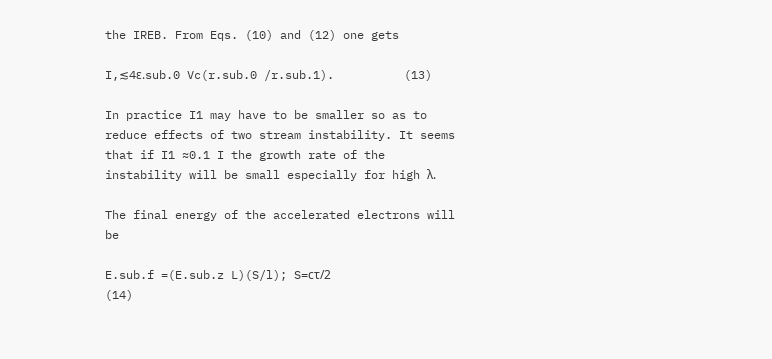the IREB. From Eqs. (10) and (12) one gets

I,≲4ε.sub.0 Vc(r.sub.0 /r.sub.1).          (13)

In practice I1 may have to be smaller so as to reduce effects of two stream instability. It seems that if I1 ≈0.1 I the growth rate of the instability will be small especially for high λ.

The final energy of the accelerated electrons will be

E.sub.f =(E.sub.z L)(S/l); S=cτ/2                      (14)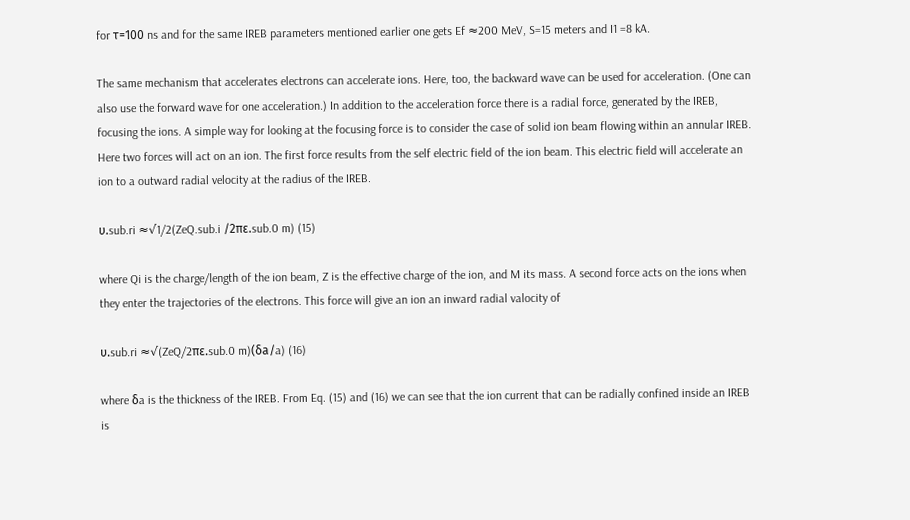for τ=100 ns and for the same IREB parameters mentioned earlier one gets Ef ≈200 MeV, S=15 meters and I1 =8 kA.

The same mechanism that accelerates electrons can accelerate ions. Here, too, the backward wave can be used for acceleration. (One can also use the forward wave for one acceleration.) In addition to the acceleration force there is a radial force, generated by the IREB, focusing the ions. A simple way for looking at the focusing force is to consider the case of solid ion beam flowing within an annular IREB. Here two forces will act on an ion. The first force results from the self electric field of the ion beam. This electric field will accelerate an ion to a outward radial velocity at the radius of the IREB.

υ.sub.ri ≈√1/2(ZeQ.sub.i /2πε.sub.0 m) (15)

where Qi is the charge/length of the ion beam, Z is the effective charge of the ion, and M its mass. A second force acts on the ions when they enter the trajectories of the electrons. This force will give an ion an inward radial valocity of

υ.sub.ri ≈√(ZeQ/2πε.sub.0 m)(δa/a) (16)

where δa is the thickness of the IREB. From Eq. (15) and (16) we can see that the ion current that can be radially confined inside an IREB is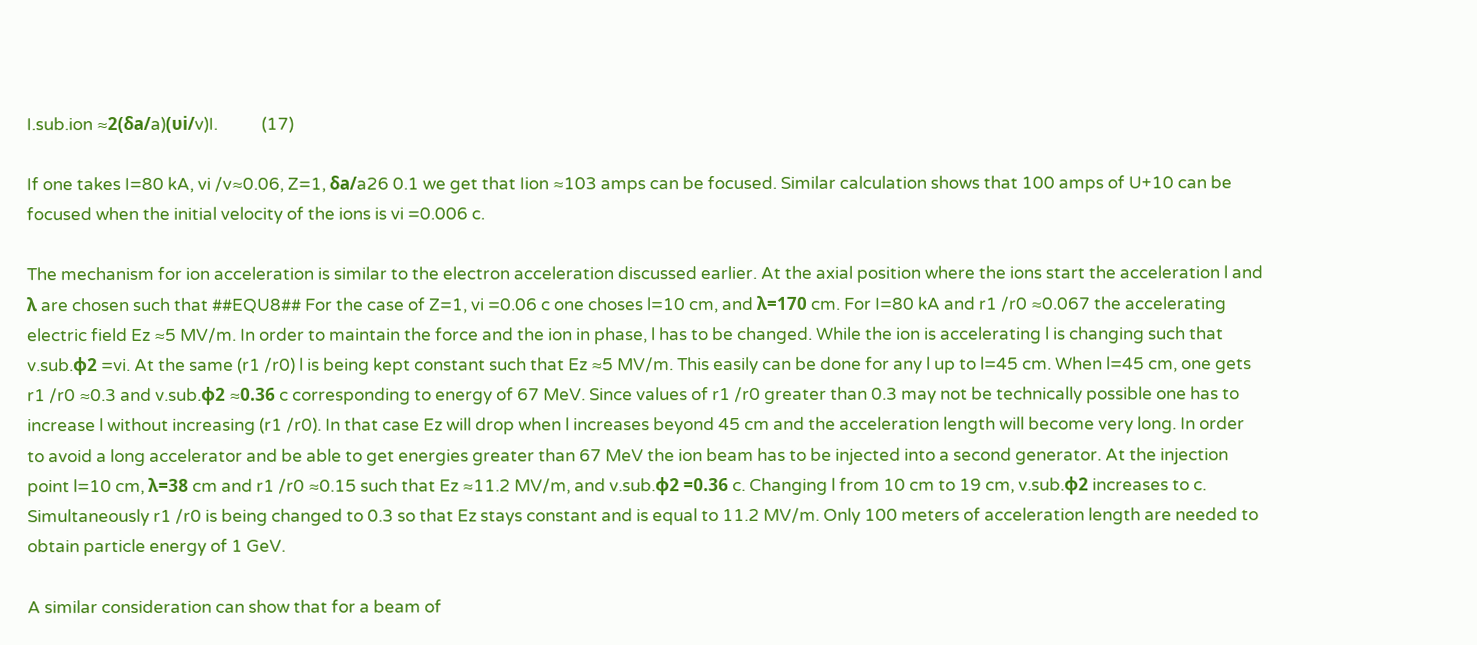I.sub.ion ≈2(δa/a)(υi/v)I.           (17)

If one takes I=80 kA, vi /v≈0.06, Z=1, δa/a26 0.1 we get that Iion ≈103 amps can be focused. Similar calculation shows that 100 amps of U+10 can be focused when the initial velocity of the ions is vi =0.006 c.

The mechanism for ion acceleration is similar to the electron acceleration discussed earlier. At the axial position where the ions start the acceleration l and λ are chosen such that ##EQU8## For the case of Z=1, vi =0.06 c one choses l=10 cm, and λ=170 cm. For I=80 kA and r1 /r0 ≈0.067 the accelerating electric field Ez ≈5 MV/m. In order to maintain the force and the ion in phase, l has to be changed. While the ion is accelerating l is changing such that v.sub.φ2 =vi. At the same (r1 /r0) l is being kept constant such that Ez ≈5 MV/m. This easily can be done for any l up to l=45 cm. When l=45 cm, one gets r1 /r0 ≈0.3 and v.sub.φ2 ≈0.36 c corresponding to energy of 67 MeV. Since values of r1 /r0 greater than 0.3 may not be technically possible one has to increase l without increasing (r1 /r0). In that case Ez will drop when l increases beyond 45 cm and the acceleration length will become very long. In order to avoid a long accelerator and be able to get energies greater than 67 MeV the ion beam has to be injected into a second generator. At the injection point l=10 cm, λ=38 cm and r1 /r0 ≈0.15 such that Ez ≈11.2 MV/m, and v.sub.φ2 =0.36 c. Changing l from 10 cm to 19 cm, v.sub.φ2 increases to c. Simultaneously r1 /r0 is being changed to 0.3 so that Ez stays constant and is equal to 11.2 MV/m. Only 100 meters of acceleration length are needed to obtain particle energy of 1 GeV.

A similar consideration can show that for a beam of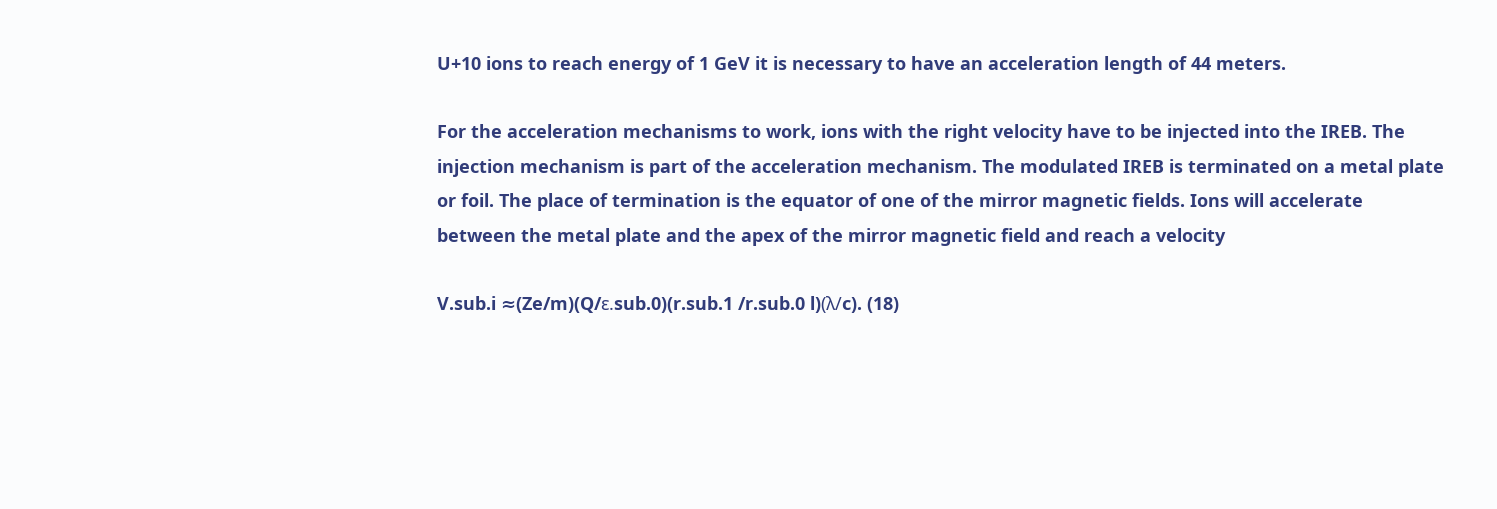U+10 ions to reach energy of 1 GeV it is necessary to have an acceleration length of 44 meters.

For the acceleration mechanisms to work, ions with the right velocity have to be injected into the IREB. The injection mechanism is part of the acceleration mechanism. The modulated IREB is terminated on a metal plate or foil. The place of termination is the equator of one of the mirror magnetic fields. Ions will accelerate between the metal plate and the apex of the mirror magnetic field and reach a velocity

V.sub.i ≈(Ze/m)(Q/ε.sub.0)(r.sub.1 /r.sub.0 l)(λ/c). (18)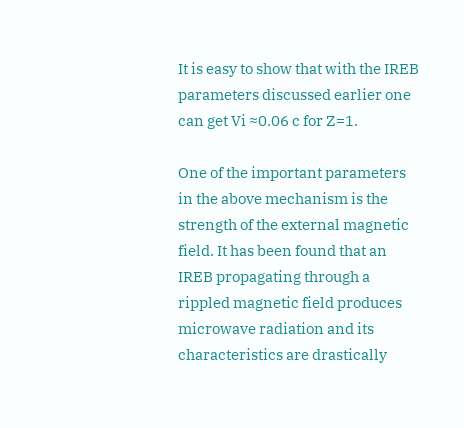It is easy to show that with the IREB parameters discussed earlier one can get Vi ≈0.06 c for Z=1.

One of the important parameters in the above mechanism is the strength of the external magnetic field. It has been found that an IREB propagating through a rippled magnetic field produces microwave radiation and its characteristics are drastically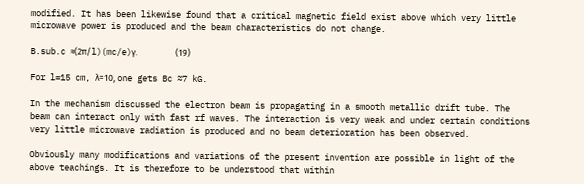modified. It has been likewise found that a critical magnetic field exist above which very little microwave power is produced and the beam characteristics do not change.

B.sub.c ≈(2π/l)(mc/e)γ.                   (19)

For l=15 cm, λ=10, one gets Bc ≈7 kG.

In the mechanism discussed the electron beam is propagating in a smooth metallic drift tube. The beam can interact only with fast rf waves. The interaction is very weak and under certain conditions very little microwave radiation is produced and no beam deterioration has been observed.

Obviously many modifications and variations of the present invention are possible in light of the above teachings. It is therefore to be understood that within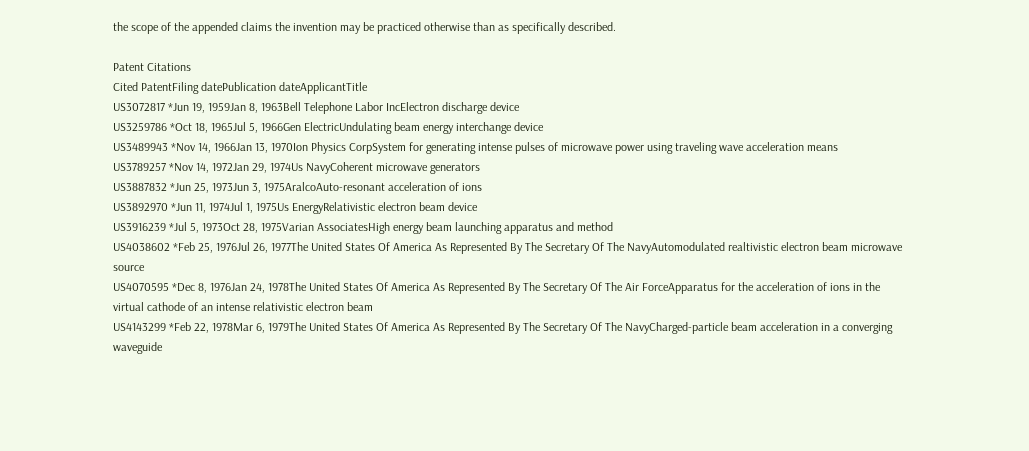the scope of the appended claims the invention may be practiced otherwise than as specifically described.

Patent Citations
Cited PatentFiling datePublication dateApplicantTitle
US3072817 *Jun 19, 1959Jan 8, 1963Bell Telephone Labor IncElectron discharge device
US3259786 *Oct 18, 1965Jul 5, 1966Gen ElectricUndulating beam energy interchange device
US3489943 *Nov 14, 1966Jan 13, 1970Ion Physics CorpSystem for generating intense pulses of microwave power using traveling wave acceleration means
US3789257 *Nov 14, 1972Jan 29, 1974Us NavyCoherent microwave generators
US3887832 *Jun 25, 1973Jun 3, 1975AralcoAuto-resonant acceleration of ions
US3892970 *Jun 11, 1974Jul 1, 1975Us EnergyRelativistic electron beam device
US3916239 *Jul 5, 1973Oct 28, 1975Varian AssociatesHigh energy beam launching apparatus and method
US4038602 *Feb 25, 1976Jul 26, 1977The United States Of America As Represented By The Secretary Of The NavyAutomodulated realtivistic electron beam microwave source
US4070595 *Dec 8, 1976Jan 24, 1978The United States Of America As Represented By The Secretary Of The Air ForceApparatus for the acceleration of ions in the virtual cathode of an intense relativistic electron beam
US4143299 *Feb 22, 1978Mar 6, 1979The United States Of America As Represented By The Secretary Of The NavyCharged-particle beam acceleration in a converging waveguide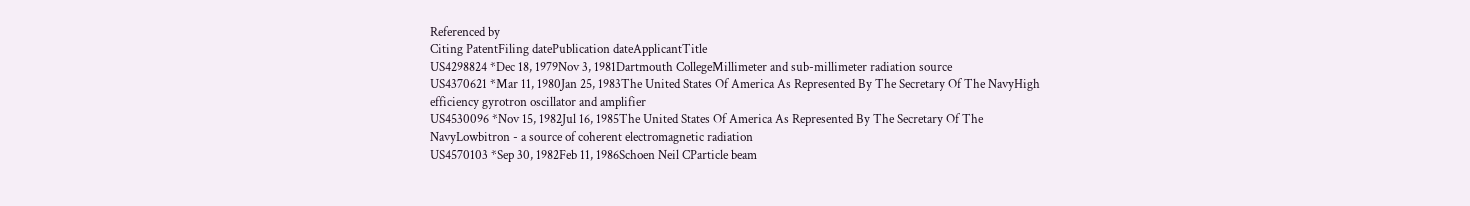Referenced by
Citing PatentFiling datePublication dateApplicantTitle
US4298824 *Dec 18, 1979Nov 3, 1981Dartmouth CollegeMillimeter and sub-millimeter radiation source
US4370621 *Mar 11, 1980Jan 25, 1983The United States Of America As Represented By The Secretary Of The NavyHigh efficiency gyrotron oscillator and amplifier
US4530096 *Nov 15, 1982Jul 16, 1985The United States Of America As Represented By The Secretary Of The NavyLowbitron - a source of coherent electromagnetic radiation
US4570103 *Sep 30, 1982Feb 11, 1986Schoen Neil CParticle beam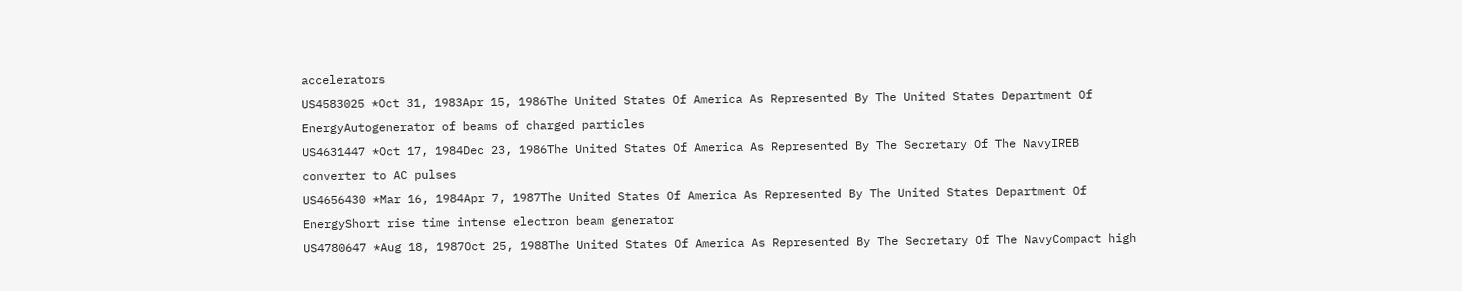accelerators
US4583025 *Oct 31, 1983Apr 15, 1986The United States Of America As Represented By The United States Department Of EnergyAutogenerator of beams of charged particles
US4631447 *Oct 17, 1984Dec 23, 1986The United States Of America As Represented By The Secretary Of The NavyIREB converter to AC pulses
US4656430 *Mar 16, 1984Apr 7, 1987The United States Of America As Represented By The United States Department Of EnergyShort rise time intense electron beam generator
US4780647 *Aug 18, 1987Oct 25, 1988The United States Of America As Represented By The Secretary Of The NavyCompact high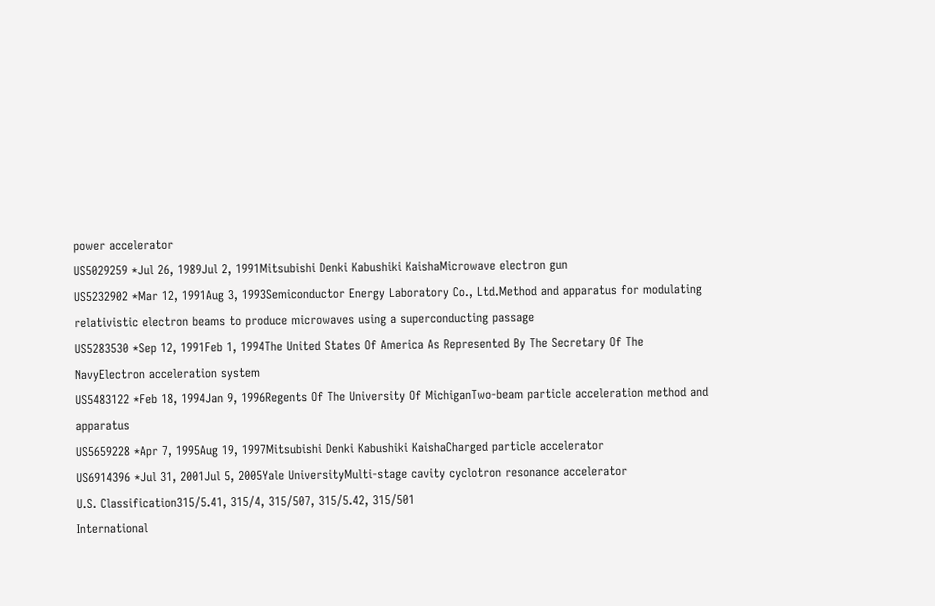power accelerator
US5029259 *Jul 26, 1989Jul 2, 1991Mitsubishi Denki Kabushiki KaishaMicrowave electron gun
US5232902 *Mar 12, 1991Aug 3, 1993Semiconductor Energy Laboratory Co., Ltd.Method and apparatus for modulating relativistic electron beams to produce microwaves using a superconducting passage
US5283530 *Sep 12, 1991Feb 1, 1994The United States Of America As Represented By The Secretary Of The NavyElectron acceleration system
US5483122 *Feb 18, 1994Jan 9, 1996Regents Of The University Of MichiganTwo-beam particle acceleration method and apparatus
US5659228 *Apr 7, 1995Aug 19, 1997Mitsubishi Denki Kabushiki KaishaCharged particle accelerator
US6914396 *Jul 31, 2001Jul 5, 2005Yale UniversityMulti-stage cavity cyclotron resonance accelerator
U.S. Classification315/5.41, 315/4, 315/507, 315/5.42, 315/501
International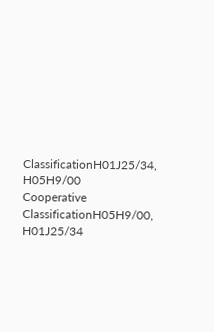ClassificationH01J25/34, H05H9/00
Cooperative ClassificationH05H9/00, H01J25/34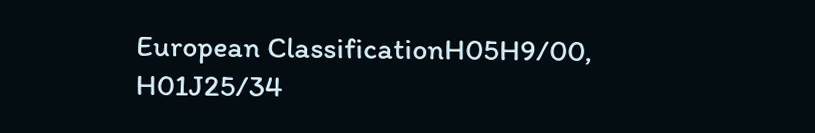European ClassificationH05H9/00, H01J25/34